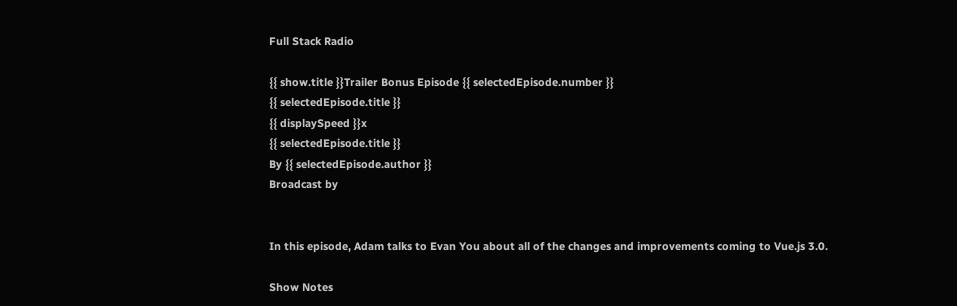Full Stack Radio

{{ show.title }}Trailer Bonus Episode {{ selectedEpisode.number }}
{{ selectedEpisode.title }}
{{ displaySpeed }}x
{{ selectedEpisode.title }}
By {{ selectedEpisode.author }}
Broadcast by


In this episode, Adam talks to Evan You about all of the changes and improvements coming to Vue.js 3.0.

Show Notes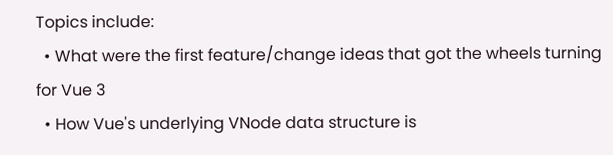Topics include:
  • What were the first feature/change ideas that got the wheels turning for Vue 3
  • How Vue's underlying VNode data structure is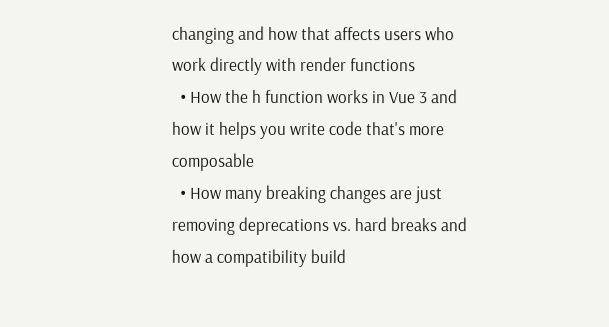changing and how that affects users who work directly with render functions
  • How the h function works in Vue 3 and how it helps you write code that's more composable
  • How many breaking changes are just removing deprecations vs. hard breaks and how a compatibility build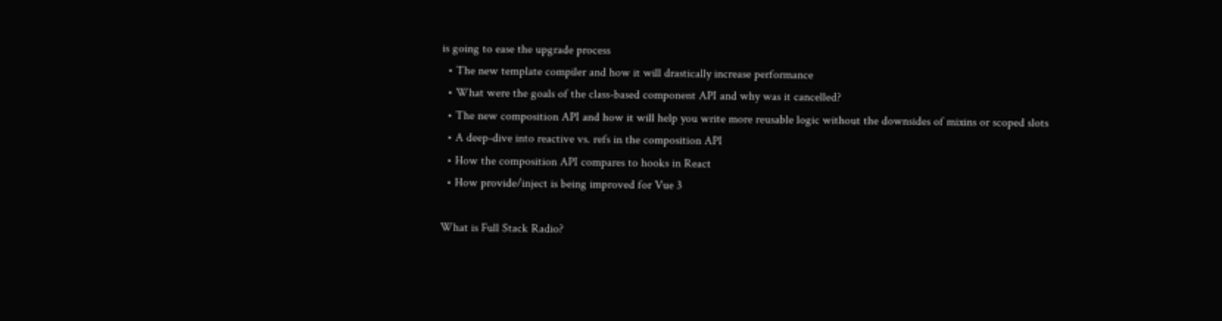is going to ease the upgrade process
  • The new template compiler and how it will drastically increase performance
  • What were the goals of the class-based component API and why was it cancelled?
  • The new composition API and how it will help you write more reusable logic without the downsides of mixins or scoped slots
  • A deep-dive into reactive vs. refs in the composition API
  • How the composition API compares to hooks in React
  • How provide/inject is being improved for Vue 3

What is Full Stack Radio?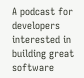A podcast for developers interested in building great software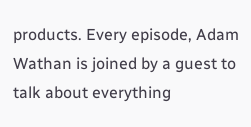products. Every episode, Adam Wathan is joined by a guest to talk about everything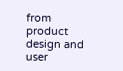from product design and user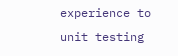experience to unit testing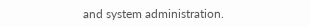and system administration.